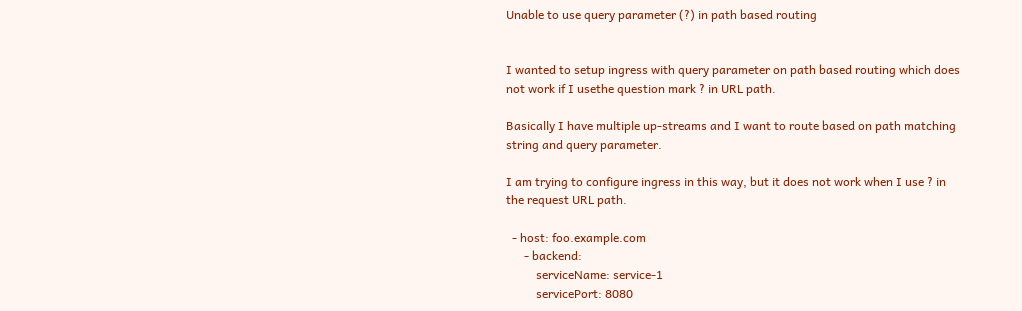Unable to use query parameter (?) in path based routing


I wanted to setup ingress with query parameter on path based routing which does not work if I usethe question mark ? in URL path.

Basically I have multiple up-streams and I want to route based on path matching string and query parameter.

I am trying to configure ingress in this way, but it does not work when I use ? in the request URL path.

  - host: foo.example.com
      - backend:
          serviceName: service-1
          servicePort: 8080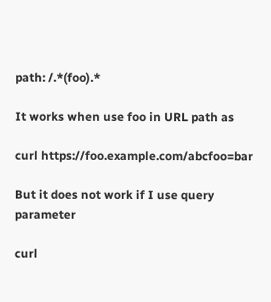path: /.*(foo).*

It works when use foo in URL path as

curl https://foo.example.com/abcfoo=bar

But it does not work if I use query parameter

curl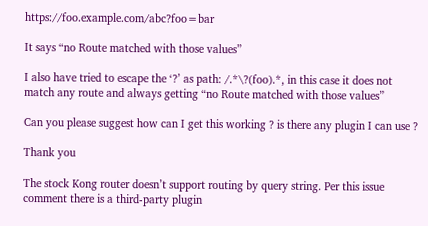https://foo.example.com/abc?foo=bar

It says “no Route matched with those values”

I also have tried to escape the ‘?’ as path: /.*\?(foo).*, in this case it does not match any route and always getting “no Route matched with those values”

Can you please suggest how can I get this working ? is there any plugin I can use ?

Thank you

The stock Kong router doesn’t support routing by query string. Per this issue comment there is a third-party plugin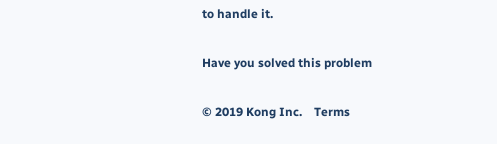to handle it.

Have you solved this problem

© 2019 Kong Inc.    Terms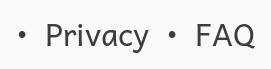•  Privacy  •  FAQ